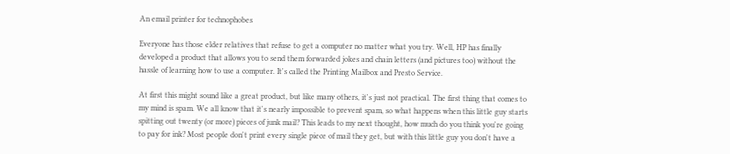An email printer for technophobes

Everyone has those elder relatives that refuse to get a computer no matter what you try. Well, HP has finally developed a product that allows you to send them forwarded jokes and chain letters (and pictures too) without the hassle of learning how to use a computer. It's called the Printing Mailbox and Presto Service.

At first this might sound like a great product, but like many others, it's just not practical. The first thing that comes to my mind is spam. We all know that it's nearly impossible to prevent spam, so what happens when this little guy starts spitting out twenty (or more) pieces of junk mail? This leads to my next thought, how much do you think you're going to pay for ink? Most people don't print every single piece of mail they get, but with this little guy you don't have a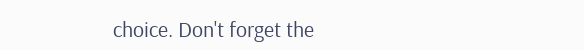choice. Don't forget the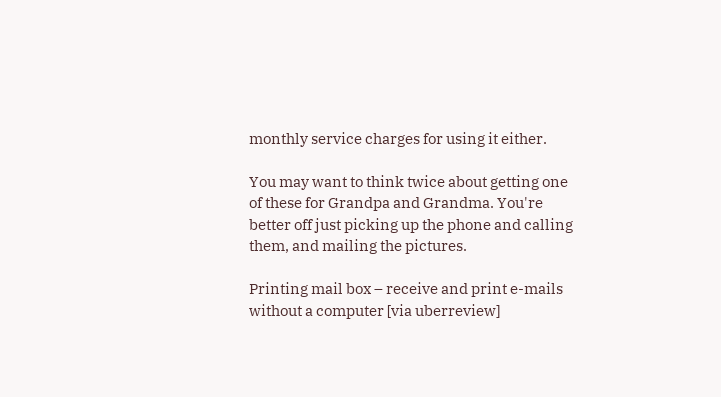monthly service charges for using it either.

You may want to think twice about getting one of these for Grandpa and Grandma. You're better off just picking up the phone and calling them, and mailing the pictures.

Printing mail box – receive and print e-mails without a computer [via uberreview]